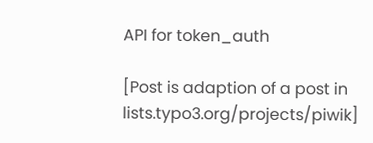API for token_auth

[Post is adaption of a post in lists.typo3.org/projects/piwik]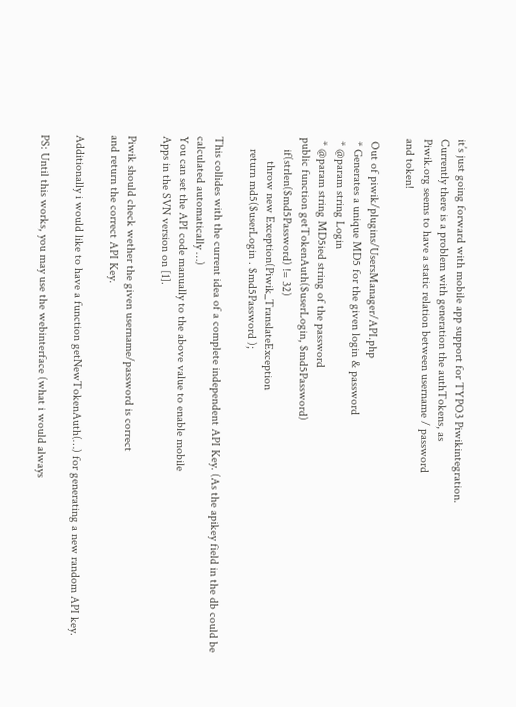it’s just going forward with mobile app support for TYPO3 Piwikintegration.
Currently there is a problem with generation the authTokens, as
Piwik.org seems to have a static relation between username / password
and token!

 Out of piwik/plugins/UsersManager/API.php
 * Generates a unique MD5 for the given login & password
 * @param string Login
 * @param string MD5ied string of the password
public function getTokenAuth($userLogin, $md5Password)
    if(strlen($md5Password) != 32)
        throw new Exception(Piwik_TranslateException
    return md5($userLogin . $md5Password );

This collides with the current idea of a complete independent API Key. (As the apikey field in the db could be calculated automatically …)
You can set the API code manually to the above value to enable mobile
Apps in the SVN version on [1].

Piwik should check wether the given username/password is correct
and return the correct API Key.

Additionally i would like to have a function getNewTokenAuth(…) for generating a new random API key.

PS: Until this works, you may use the webinterface (what i would always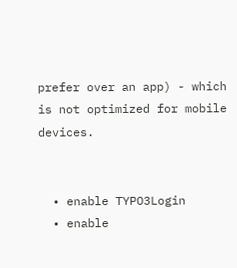prefer over an app) - which is not optimized for mobile devices.


  • enable TYPO3Login
  • enable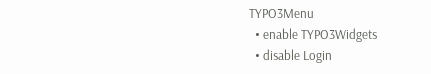TYPO3Menu
  • enable TYPO3Widgets
  • disable Login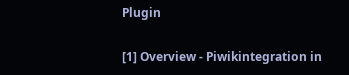Plugin

[1] Overview - Piwikintegration in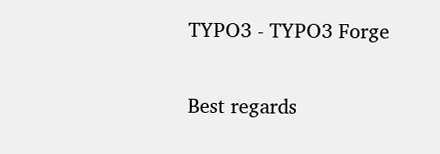TYPO3 - TYPO3 Forge

Best regards